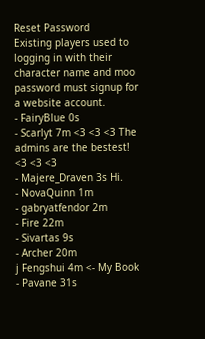Reset Password
Existing players used to logging in with their character name and moo password must signup for a website account.
- FairyBlue 0s
- Scarlyt 7m <3 <3 <3 The admins are the bestest! <3 <3 <3
- Majere_Draven 3s Hi.
- NovaQuinn 1m
- gabryatfendor 2m
- Fire 22m
- Sivartas 9s
- Archer 20m
j Fengshui 4m <- My Book
- Pavane 31s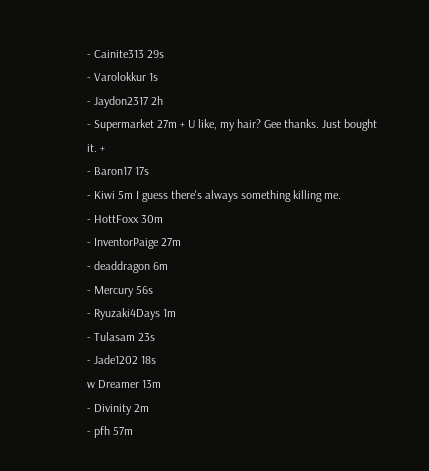- Cainite313 29s
- Varolokkur 1s
- Jaydon2317 2h
- Supermarket 27m + U like, my hair? Gee thanks. Just bought it. +
- Baron17 17s
- Kiwi 5m I guess there's always something killing me.
- HottFoxx 30m
- InventorPaige 27m
- deaddragon 6m
- Mercury 56s
- Ryuzaki4Days 1m
- Tulasam 23s
- Jade1202 18s
w Dreamer 13m
- Divinity 2m
- pfh 57m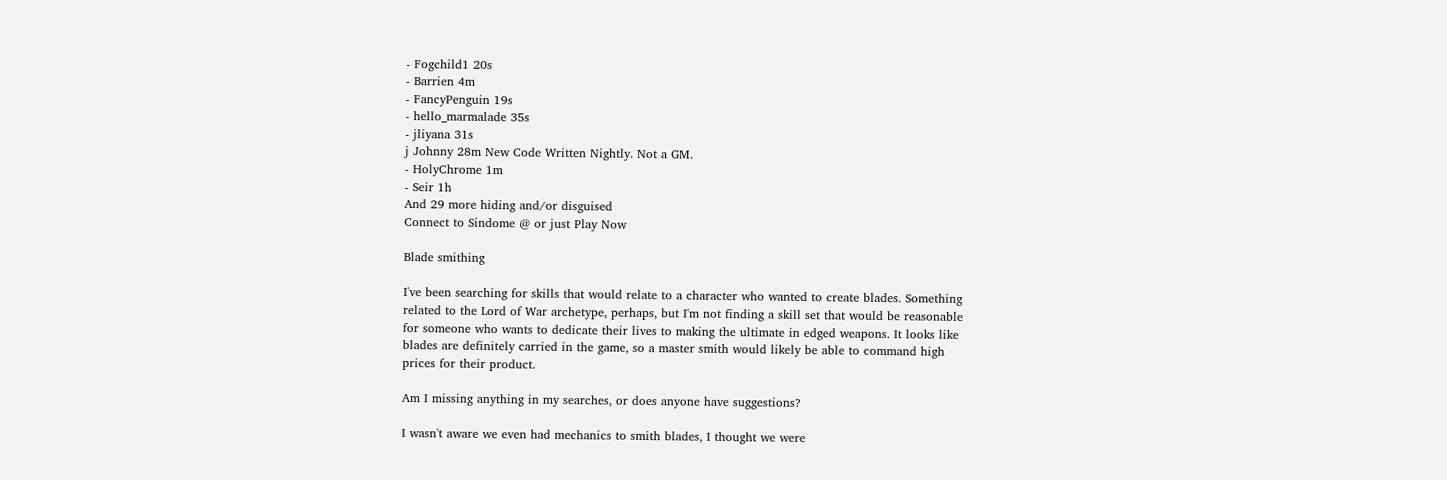- Fogchild1 20s
- Barrien 4m
- FancyPenguin 19s
- hello_marmalade 35s
- jliyana 31s
j Johnny 28m New Code Written Nightly. Not a GM.
- HolyChrome 1m
- Seir 1h
And 29 more hiding and/or disguised
Connect to Sindome @ or just Play Now

Blade smithing

I've been searching for skills that would relate to a character who wanted to create blades. Something related to the Lord of War archetype, perhaps, but I'm not finding a skill set that would be reasonable for someone who wants to dedicate their lives to making the ultimate in edged weapons. It looks like blades are definitely carried in the game, so a master smith would likely be able to command high prices for their product.

Am I missing anything in my searches, or does anyone have suggestions?

I wasn't aware we even had mechanics to smith blades, I thought we were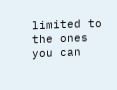limited to the ones you can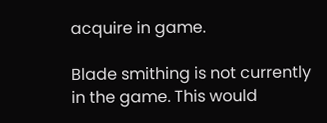acquire in game.

Blade smithing is not currently in the game. This would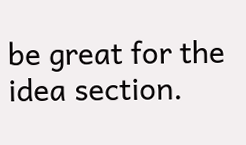be great for the idea section.